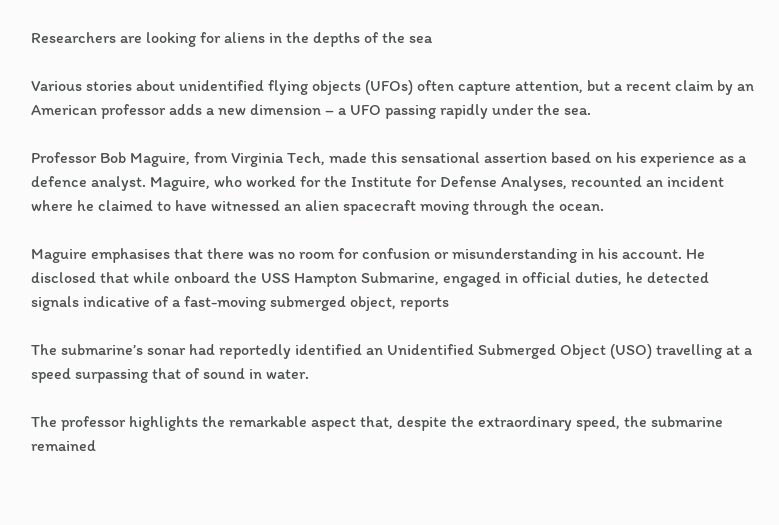Researchers are looking for aliens in the depths of the sea

Various stories about unidentified flying objects (UFOs) often capture attention, but a recent claim by an American professor adds a new dimension – a UFO passing rapidly under the sea.

Professor Bob Maguire, from Virginia Tech, made this sensational assertion based on his experience as a defence analyst. Maguire, who worked for the Institute for Defense Analyses, recounted an incident where he claimed to have witnessed an alien spacecraft moving through the ocean.

Maguire emphasises that there was no room for confusion or misunderstanding in his account. He disclosed that while onboard the USS Hampton Submarine, engaged in official duties, he detected signals indicative of a fast-moving submerged object, reports

The submarine’s sonar had reportedly identified an Unidentified Submerged Object (USO) travelling at a speed surpassing that of sound in water.

The professor highlights the remarkable aspect that, despite the extraordinary speed, the submarine remained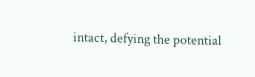intact, defying the potential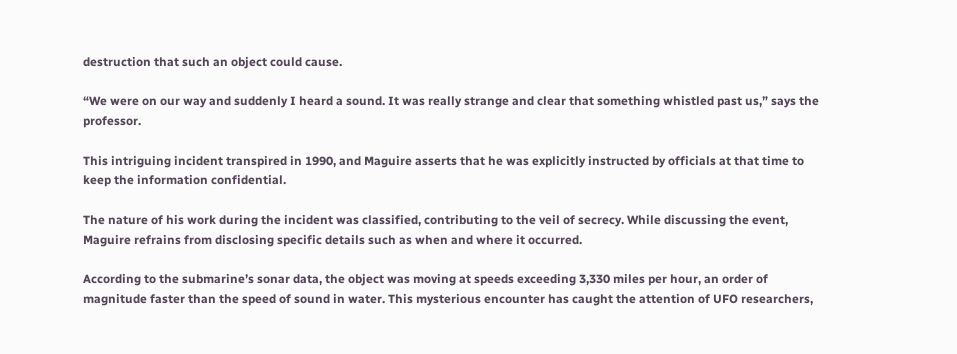destruction that such an object could cause.

“We were on our way and suddenly I heard a sound. It was really strange and clear that something whistled past us,” says the professor.

This intriguing incident transpired in 1990, and Maguire asserts that he was explicitly instructed by officials at that time to keep the information confidential.

The nature of his work during the incident was classified, contributing to the veil of secrecy. While discussing the event, Maguire refrains from disclosing specific details such as when and where it occurred.

According to the submarine’s sonar data, the object was moving at speeds exceeding 3,330 miles per hour, an order of magnitude faster than the speed of sound in water. This mysterious encounter has caught the attention of UFO researchers,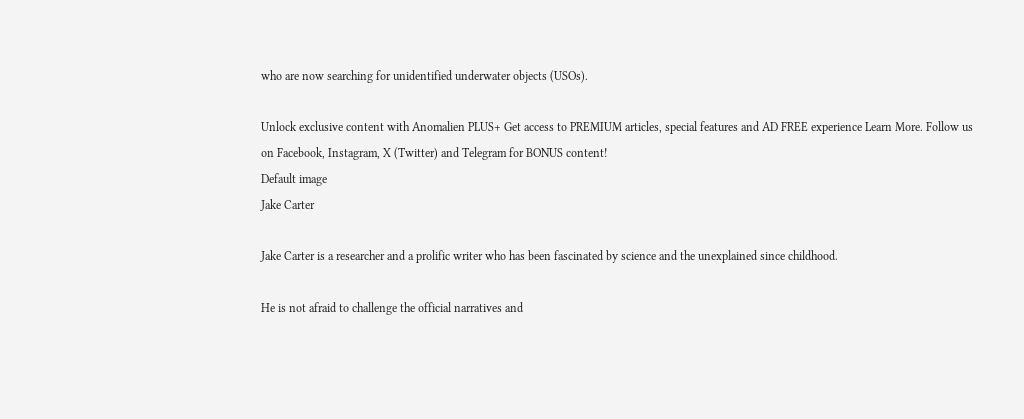who are now searching for unidentified underwater objects (USOs).

Unlock exclusive content with Anomalien PLUS+ Get access to PREMIUM articles, special features and AD FREE experience Learn More. Follow us on Facebook, Instagram, X (Twitter) and Telegram for BONUS content!
Default image
Jake Carter

Jake Carter is a researcher and a prolific writer who has been fascinated by science and the unexplained since childhood.

He is not afraid to challenge the official narratives and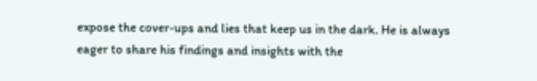expose the cover-ups and lies that keep us in the dark. He is always eager to share his findings and insights with the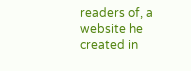readers of, a website he created in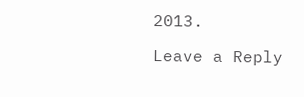2013.

Leave a Reply